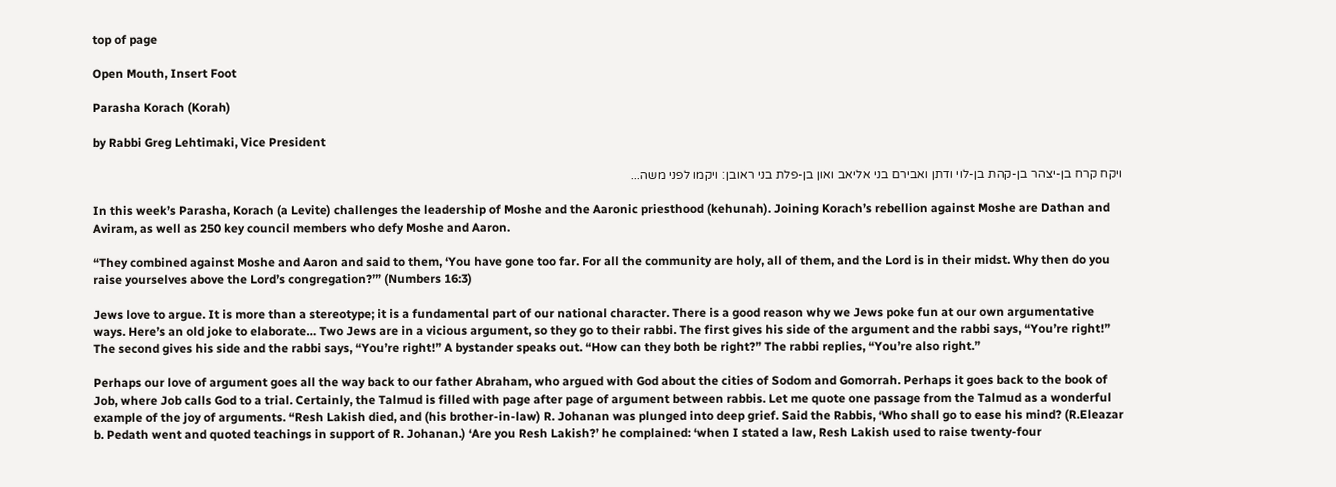top of page

Open Mouth, Insert Foot

Parasha Korach (Korah)

by Rabbi Greg Lehtimaki, Vice President

ויקח קרח בן-יצהר בן-קהת בן-לוי ודתן ואבירם בני אליאב ואון בן-פלת בני ראובן׃ ויקמו לפני משה...

In this week’s Parasha, Korach (a Levite) challenges the leadership of Moshe and the Aaronic priesthood (kehunah). Joining Korach’s rebellion against Moshe are Dathan and Aviram, as well as 250 key council members who defy Moshe and Aaron.

“They combined against Moshe and Aaron and said to them, ‘You have gone too far. For all the community are holy, all of them, and the Lord is in their midst. Why then do you raise yourselves above the Lord’s congregation?’” (Numbers 16:3)

Jews love to argue. It is more than a stereotype; it is a fundamental part of our national character. There is a good reason why we Jews poke fun at our own argumentative ways. Here’s an old joke to elaborate… Two Jews are in a vicious argument, so they go to their rabbi. The first gives his side of the argument and the rabbi says, “You’re right!” The second gives his side and the rabbi says, “You’re right!” A bystander speaks out. “How can they both be right?” The rabbi replies, “You’re also right.”

Perhaps our love of argument goes all the way back to our father Abraham, who argued with God about the cities of Sodom and Gomorrah. Perhaps it goes back to the book of Job, where Job calls God to a trial. Certainly, the Talmud is filled with page after page of argument between rabbis. Let me quote one passage from the Talmud as a wonderful example of the joy of arguments. “Resh Lakish died, and (his brother-in-law) R. Johanan was plunged into deep grief. Said the Rabbis, ‘Who shall go to ease his mind? (R.Eleazar b. Pedath went and quoted teachings in support of R. Johanan.) ‘Are you Resh Lakish?’ he complained: ‘when I stated a law, Resh Lakish used to raise twenty-four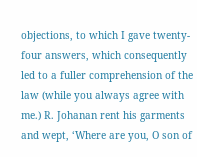objections, to which I gave twenty-four answers, which consequently led to a fuller comprehension of the law (while you always agree with me.) R. Johanan rent his garments and wept, ‘Where are you, O son of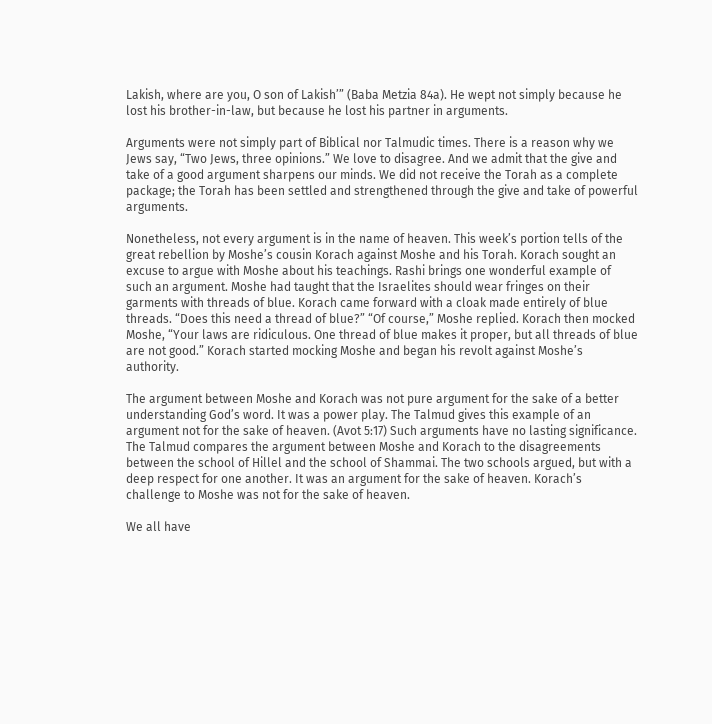Lakish, where are you, O son of Lakish’” (Baba Metzia 84a). He wept not simply because he lost his brother-in-law, but because he lost his partner in arguments.

Arguments were not simply part of Biblical nor Talmudic times. There is a reason why we Jews say, “Two Jews, three opinions.” We love to disagree. And we admit that the give and take of a good argument sharpens our minds. We did not receive the Torah as a complete package; the Torah has been settled and strengthened through the give and take of powerful arguments.

Nonetheless, not every argument is in the name of heaven. This week’s portion tells of the great rebellion by Moshe’s cousin Korach against Moshe and his Torah. Korach sought an excuse to argue with Moshe about his teachings. Rashi brings one wonderful example of such an argument. Moshe had taught that the Israelites should wear fringes on their garments with threads of blue. Korach came forward with a cloak made entirely of blue threads. “Does this need a thread of blue?” “Of course,” Moshe replied. Korach then mocked Moshe, “Your laws are ridiculous. One thread of blue makes it proper, but all threads of blue are not good.” Korach started mocking Moshe and began his revolt against Moshe’s authority.

The argument between Moshe and Korach was not pure argument for the sake of a better understanding God’s word. It was a power play. The Talmud gives this example of an argument not for the sake of heaven. (Avot 5:17) Such arguments have no lasting significance. The Talmud compares the argument between Moshe and Korach to the disagreements between the school of Hillel and the school of Shammai. The two schools argued, but with a deep respect for one another. It was an argument for the sake of heaven. Korach’s challenge to Moshe was not for the sake of heaven.

We all have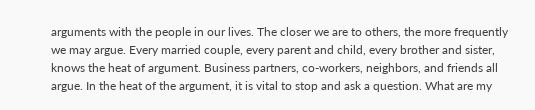arguments with the people in our lives. The closer we are to others, the more frequently we may argue. Every married couple, every parent and child, every brother and sister, knows the heat of argument. Business partners, co-workers, neighbors, and friends all argue. In the heat of the argument, it is vital to stop and ask a question. What are my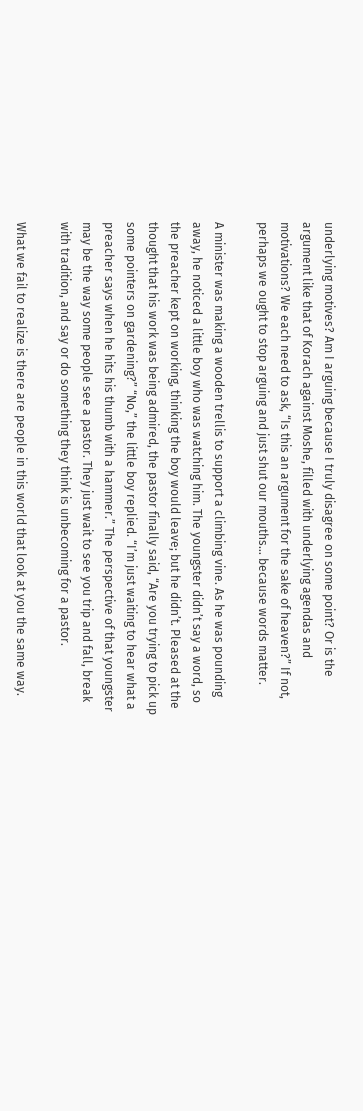underlying motives? Am I arguing because I truly disagree on some point? Or is the argument like that of Korach against Moshe, filled with underlying agendas and motivations? We each need to ask, “Is this an argument for the sake of heaven?” If not, perhaps we ought to stop arguing and just shut our mouths… because words matter.

A minister was making a wooden trellis to support a climbing vine. As he was pounding away, he noticed a little boy who was watching him. The youngster didn’t say a word, so the preacher kept on working, thinking the boy would leave; but he didn’t. Pleased at the thought that his work was being admired, the pastor finally said, “Are you trying to pick up some pointers on gardening?” “No,” the little boy replied. “I’m just waiting to hear what a preacher says when he hits his thumb with a hammer.” The perspective of that youngster may be the way some people see a pastor. They just wait to see you trip and fall, break with tradition, and say or do something they think is unbecoming for a pastor.

What we fail to realize is there are people in this world that look at you the same way.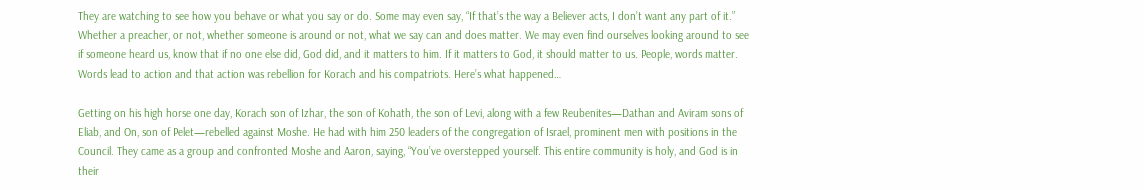They are watching to see how you behave or what you say or do. Some may even say, “If that’s the way a Believer acts, I don’t want any part of it.” Whether a preacher, or not, whether someone is around or not, what we say can and does matter. We may even find ourselves looking around to see if someone heard us, know that if no one else did, God did, and it matters to him. If it matters to God, it should matter to us. People, words matter. Words lead to action and that action was rebellion for Korach and his compatriots. Here’s what happened…

Getting on his high horse one day, Korach son of Izhar, the son of Kohath, the son of Levi, along with a few Reubenites—Dathan and Aviram sons of Eliab, and On, son of Pelet—rebelled against Moshe. He had with him 250 leaders of the congregation of Israel, prominent men with positions in the Council. They came as a group and confronted Moshe and Aaron, saying, “You’ve overstepped yourself. This entire community is holy, and God is in their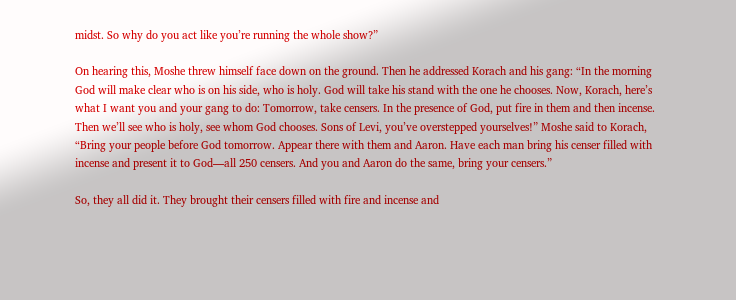midst. So why do you act like you’re running the whole show?”

On hearing this, Moshe threw himself face down on the ground. Then he addressed Korach and his gang: “In the morning God will make clear who is on his side, who is holy. God will take his stand with the one he chooses. Now, Korach, here’s what I want you and your gang to do: Tomorrow, take censers. In the presence of God, put fire in them and then incense. Then we’ll see who is holy, see whom God chooses. Sons of Levi, you’ve overstepped yourselves!” Moshe said to Korach, “Bring your people before God tomorrow. Appear there with them and Aaron. Have each man bring his censer filled with incense and present it to God—all 250 censers. And you and Aaron do the same, bring your censers.”

So, they all did it. They brought their censers filled with fire and incense and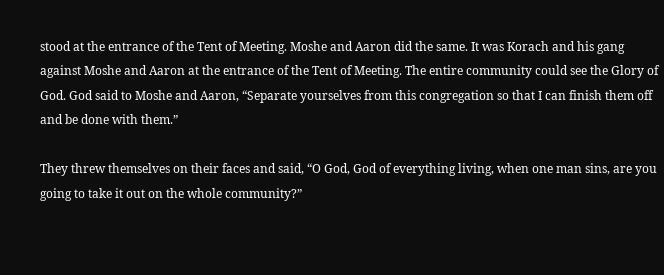stood at the entrance of the Tent of Meeting. Moshe and Aaron did the same. It was Korach and his gang against Moshe and Aaron at the entrance of the Tent of Meeting. The entire community could see the Glory of God. God said to Moshe and Aaron, “Separate yourselves from this congregation so that I can finish them off and be done with them.”

They threw themselves on their faces and said, “O God, God of everything living, when one man sins, are you going to take it out on the whole community?”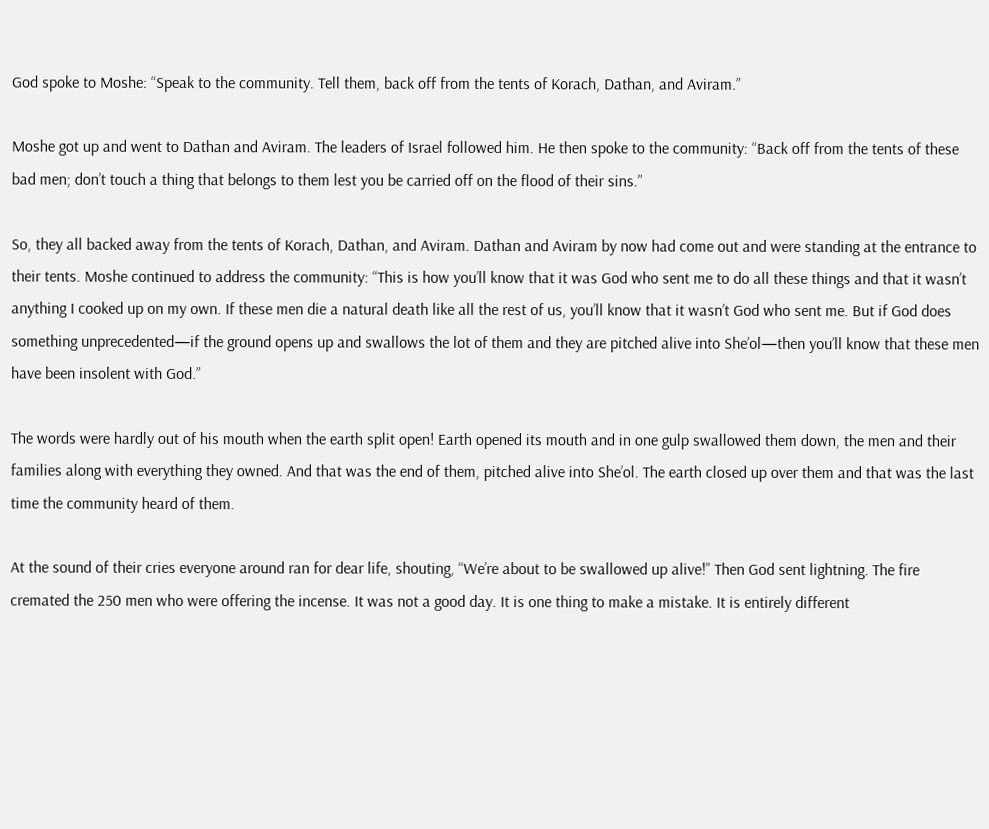God spoke to Moshe: “Speak to the community. Tell them, back off from the tents of Korach, Dathan, and Aviram.”

Moshe got up and went to Dathan and Aviram. The leaders of Israel followed him. He then spoke to the community: “Back off from the tents of these bad men; don’t touch a thing that belongs to them lest you be carried off on the flood of their sins.”

So, they all backed away from the tents of Korach, Dathan, and Aviram. Dathan and Aviram by now had come out and were standing at the entrance to their tents. Moshe continued to address the community: “This is how you’ll know that it was God who sent me to do all these things and that it wasn’t anything I cooked up on my own. If these men die a natural death like all the rest of us, you’ll know that it wasn’t God who sent me. But if God does something unprecedented—if the ground opens up and swallows the lot of them and they are pitched alive into She’ol—then you’ll know that these men have been insolent with God.”

The words were hardly out of his mouth when the earth split open! Earth opened its mouth and in one gulp swallowed them down, the men and their families along with everything they owned. And that was the end of them, pitched alive into She’ol. The earth closed up over them and that was the last time the community heard of them.

At the sound of their cries everyone around ran for dear life, shouting, “We’re about to be swallowed up alive!” Then God sent lightning. The fire cremated the 250 men who were offering the incense. It was not a good day. It is one thing to make a mistake. It is entirely different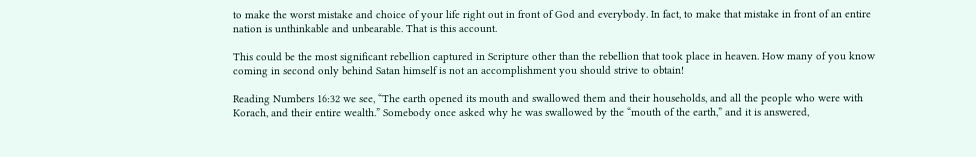to make the worst mistake and choice of your life right out in front of God and everybody. In fact, to make that mistake in front of an entire nation is unthinkable and unbearable. That is this account.

This could be the most significant rebellion captured in Scripture other than the rebellion that took place in heaven. How many of you know coming in second only behind Satan himself is not an accomplishment you should strive to obtain!

Reading Numbers 16:32 we see, “The earth opened its mouth and swallowed them and their households, and all the people who were with Korach, and their entire wealth.” Somebody once asked why he was swallowed by the “mouth of the earth,” and it is answered,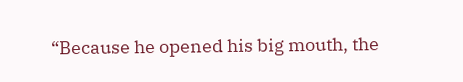“Because he opened his big mouth, the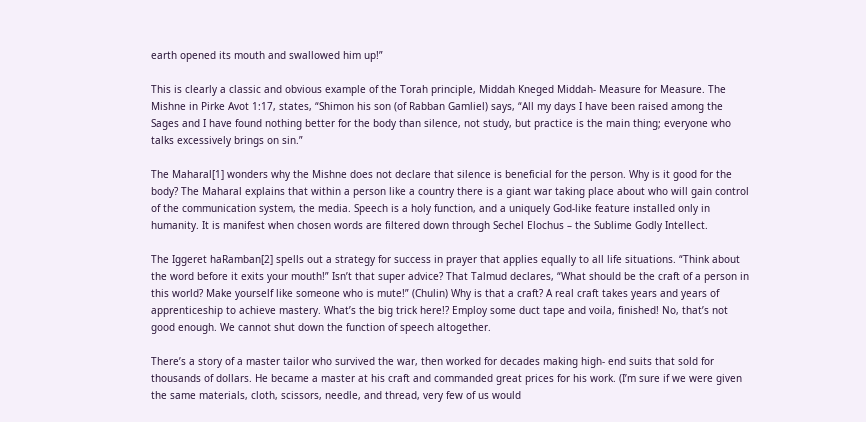earth opened its mouth and swallowed him up!”

This is clearly a classic and obvious example of the Torah principle, Middah Kneged Middah- Measure for Measure. The Mishne in Pirke Avot 1:17, states, “Shimon his son (of Rabban Gamliel) says, “All my days I have been raised among the Sages and I have found nothing better for the body than silence, not study, but practice is the main thing; everyone who talks excessively brings on sin.”

The Maharal[1] wonders why the Mishne does not declare that silence is beneficial for the person. Why is it good for the body? The Maharal explains that within a person like a country there is a giant war taking place about who will gain control of the communication system, the media. Speech is a holy function, and a uniquely God-like feature installed only in humanity. It is manifest when chosen words are filtered down through Sechel Elochus – the Sublime Godly Intellect.

The Iggeret haRamban[2] spells out a strategy for success in prayer that applies equally to all life situations. “Think about the word before it exits your mouth!” Isn’t that super advice? That Talmud declares, “What should be the craft of a person in this world? Make yourself like someone who is mute!” (Chulin) Why is that a craft? A real craft takes years and years of apprenticeship to achieve mastery. What’s the big trick here!? Employ some duct tape and voila, finished! No, that’s not good enough. We cannot shut down the function of speech altogether.

There’s a story of a master tailor who survived the war, then worked for decades making high- end suits that sold for thousands of dollars. He became a master at his craft and commanded great prices for his work. (I’m sure if we were given the same materials, cloth, scissors, needle, and thread, very few of us would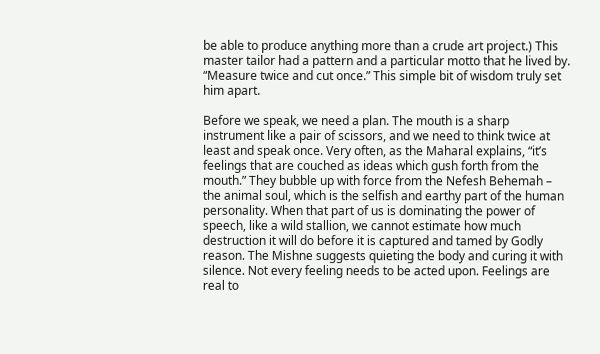be able to produce anything more than a crude art project.) This master tailor had a pattern and a particular motto that he lived by. “Measure twice and cut once.” This simple bit of wisdom truly set him apart.

Before we speak, we need a plan. The mouth is a sharp instrument like a pair of scissors, and we need to think twice at least and speak once. Very often, as the Maharal explains, “it’s feelings that are couched as ideas which gush forth from the mouth.” They bubble up with force from the Nefesh Behemah – the animal soul, which is the selfish and earthy part of the human personality. When that part of us is dominating the power of speech, like a wild stallion, we cannot estimate how much destruction it will do before it is captured and tamed by Godly reason. The Mishne suggests quieting the body and curing it with silence. Not every feeling needs to be acted upon. Feelings are real to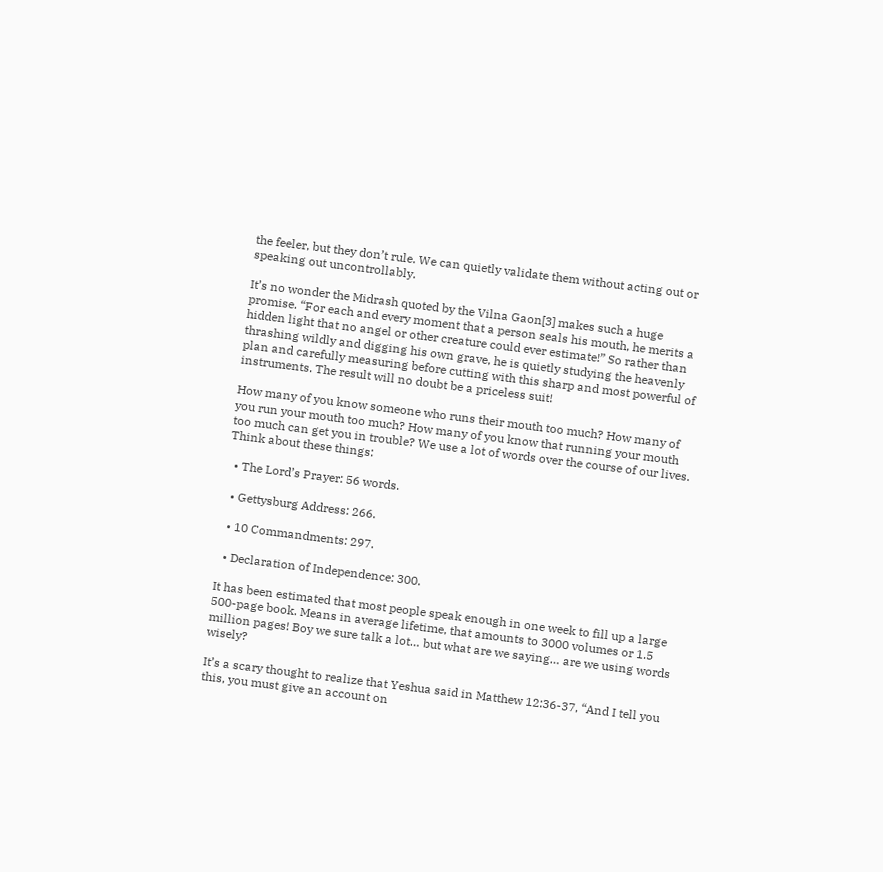the feeler, but they don’t rule. We can quietly validate them without acting out or speaking out uncontrollably.

It’s no wonder the Midrash quoted by the Vilna Gaon[3] makes such a huge promise. “For each and every moment that a person seals his mouth, he merits a hidden light that no angel or other creature could ever estimate!” So rather than thrashing wildly and digging his own grave, he is quietly studying the heavenly plan and carefully measuring before cutting with this sharp and most powerful of instruments. The result will no doubt be a priceless suit!

How many of you know someone who runs their mouth too much? How many of you run your mouth too much? How many of you know that running your mouth too much can get you in trouble? We use a lot of words over the course of our lives. Think about these things:

  • The Lord’s Prayer: 56 words.

  • Gettysburg Address: 266.

  • 10 Commandments: 297.

  • Declaration of Independence: 300.

It has been estimated that most people speak enough in one week to fill up a large 500-page book. Means in average lifetime, that amounts to 3000 volumes or 1.5 million pages! Boy we sure talk a lot… but what are we saying… are we using words wisely?

It’s a scary thought to realize that Yeshua said in Matthew 12:36-37, “And I tell you this, you must give an account on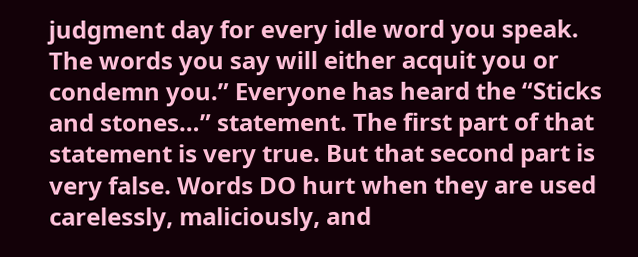judgment day for every idle word you speak. The words you say will either acquit you or condemn you.” Everyone has heard the “Sticks and stones…” statement. The first part of that statement is very true. But that second part is very false. Words DO hurt when they are used carelessly, maliciously, and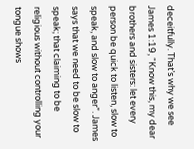deceitfully. That’s why we see James 1:19, “Know this, my dear brothers and sisters: let every person be quick to listen, slow to speak, and slow to anger”. James says that we need to be slow to speak; that claiming to be religious without controlling your tongue shows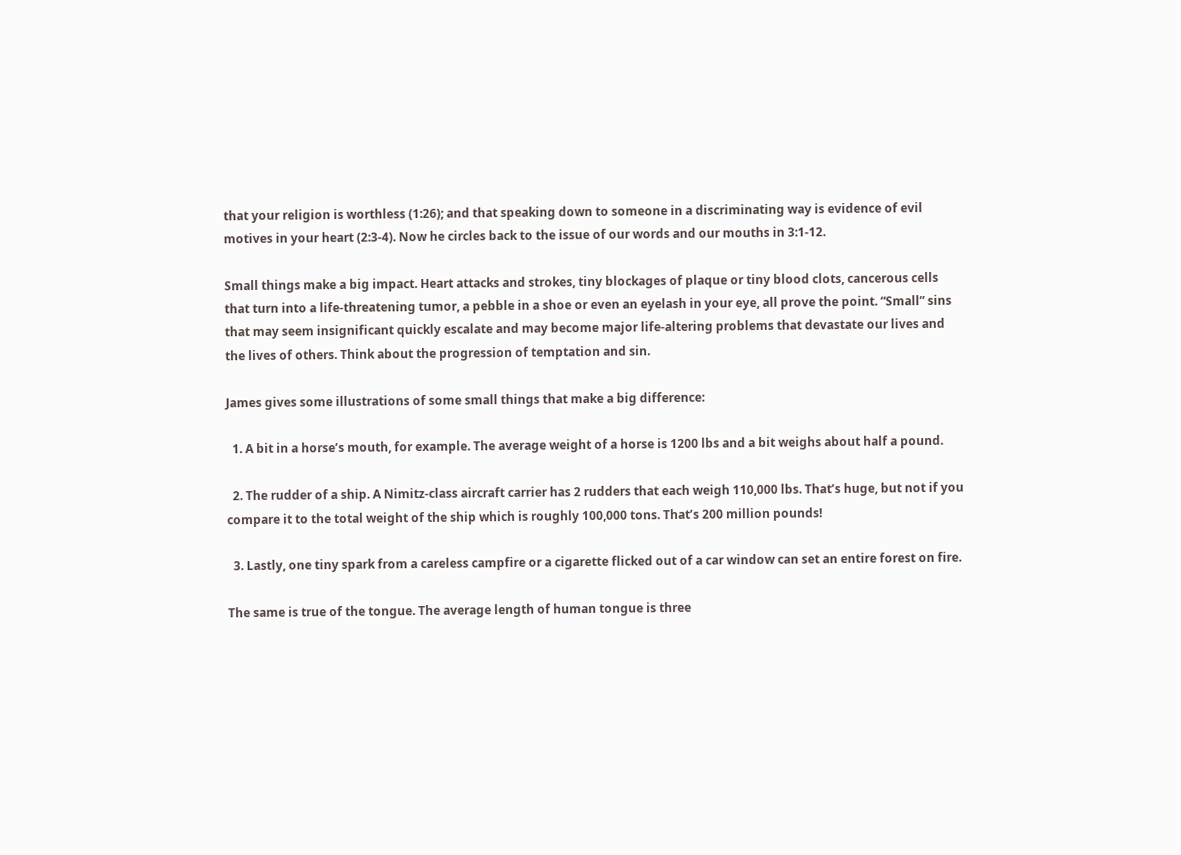that your religion is worthless (1:26); and that speaking down to someone in a discriminating way is evidence of evil motives in your heart (2:3-4). Now he circles back to the issue of our words and our mouths in 3:1-12.

Small things make a big impact. Heart attacks and strokes, tiny blockages of plaque or tiny blood clots, cancerous cells that turn into a life-threatening tumor, a pebble in a shoe or even an eyelash in your eye, all prove the point. “Small” sins that may seem insignificant quickly escalate and may become major life-altering problems that devastate our lives and the lives of others. Think about the progression of temptation and sin.

James gives some illustrations of some small things that make a big difference:

  1. A bit in a horse’s mouth, for example. The average weight of a horse is 1200 lbs and a bit weighs about half a pound.

  2. The rudder of a ship. A Nimitz-class aircraft carrier has 2 rudders that each weigh 110,000 lbs. That’s huge, but not if you compare it to the total weight of the ship which is roughly 100,000 tons. That’s 200 million pounds!

  3. Lastly, one tiny spark from a careless campfire or a cigarette flicked out of a car window can set an entire forest on fire.

The same is true of the tongue. The average length of human tongue is three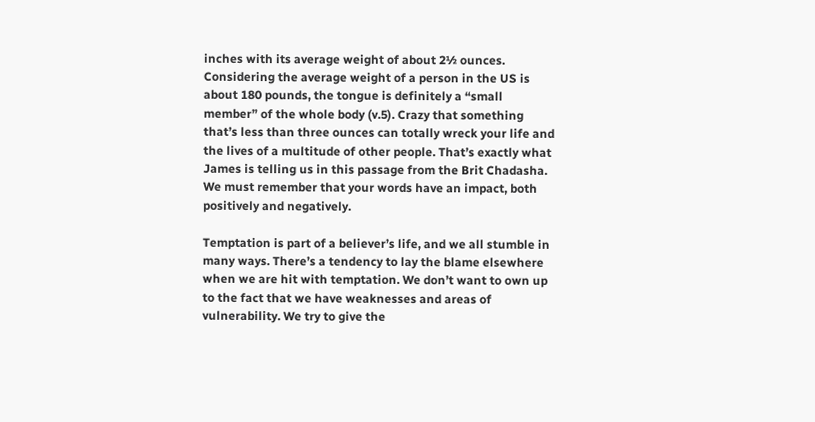inches with its average weight of about 2½ ounces. Considering the average weight of a person in the US is about 180 pounds, the tongue is definitely a “small member” of the whole body (v.5). Crazy that something that’s less than three ounces can totally wreck your life and the lives of a multitude of other people. That’s exactly what James is telling us in this passage from the Brit Chadasha. We must remember that your words have an impact, both positively and negatively.

Temptation is part of a believer’s life, and we all stumble in many ways. There’s a tendency to lay the blame elsewhere when we are hit with temptation. We don’t want to own up to the fact that we have weaknesses and areas of vulnerability. We try to give the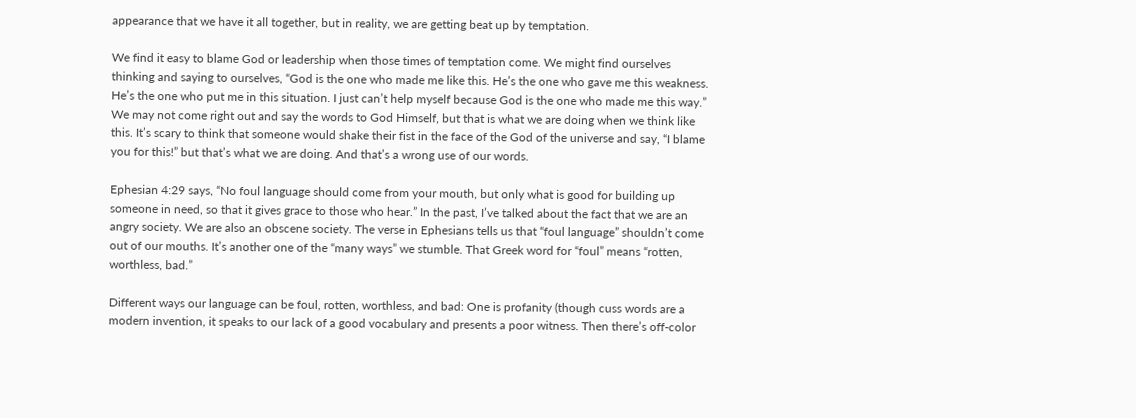appearance that we have it all together, but in reality, we are getting beat up by temptation.

We find it easy to blame God or leadership when those times of temptation come. We might find ourselves thinking and saying to ourselves, “God is the one who made me like this. He’s the one who gave me this weakness. He’s the one who put me in this situation. I just can’t help myself because God is the one who made me this way.” We may not come right out and say the words to God Himself, but that is what we are doing when we think like this. It’s scary to think that someone would shake their fist in the face of the God of the universe and say, “I blame you for this!” but that’s what we are doing. And that’s a wrong use of our words.

Ephesian 4:29 says, “No foul language should come from your mouth, but only what is good for building up someone in need, so that it gives grace to those who hear.” In the past, I’ve talked about the fact that we are an angry society. We are also an obscene society. The verse in Ephesians tells us that “foul language” shouldn’t come out of our mouths. It’s another one of the “many ways” we stumble. That Greek word for “foul” means “rotten, worthless, bad.”

Different ways our language can be foul, rotten, worthless, and bad: One is profanity (though cuss words are a modern invention, it speaks to our lack of a good vocabulary and presents a poor witness. Then there’s off-color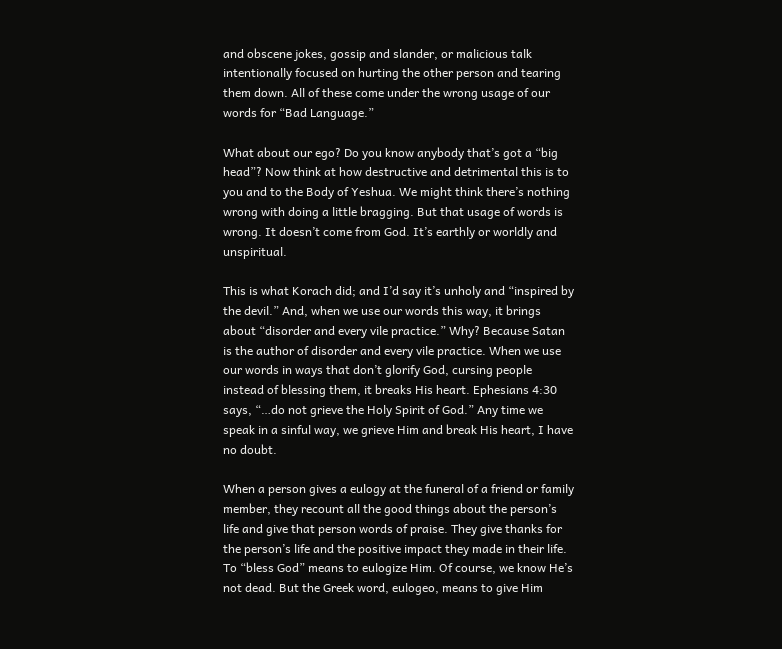and obscene jokes, gossip and slander, or malicious talk intentionally focused on hurting the other person and tearing them down. All of these come under the wrong usage of our words for “Bad Language.”

What about our ego? Do you know anybody that’s got a “big head”? Now think at how destructive and detrimental this is to you and to the Body of Yeshua. We might think there’s nothing wrong with doing a little bragging. But that usage of words is wrong. It doesn’t come from God. It’s earthly or worldly and unspiritual.

This is what Korach did; and I’d say it’s unholy and “inspired by the devil.” And, when we use our words this way, it brings about “disorder and every vile practice.” Why? Because Satan is the author of disorder and every vile practice. When we use our words in ways that don’t glorify God, cursing people instead of blessing them, it breaks His heart. Ephesians 4:30 says, “…do not grieve the Holy Spirit of God.” Any time we speak in a sinful way, we grieve Him and break His heart, I have no doubt.

When a person gives a eulogy at the funeral of a friend or family member, they recount all the good things about the person’s life and give that person words of praise. They give thanks for the person’s life and the positive impact they made in their life. To “bless God” means to eulogize Him. Of course, we know He’s not dead. But the Greek word, eulogeo, means to give Him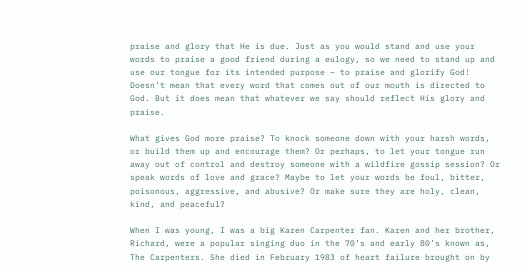praise and glory that He is due. Just as you would stand and use your words to praise a good friend during a eulogy, so we need to stand up and use our tongue for its intended purpose – to praise and glorify God! Doesn’t mean that every word that comes out of our mouth is directed to God. But it does mean that whatever we say should reflect His glory and praise.

What gives God more praise? To knock someone down with your harsh words, or build them up and encourage them? Or perhaps, to let your tongue run away out of control and destroy someone with a wildfire gossip session? Or speak words of love and grace? Maybe to let your words be foul, bitter, poisonous, aggressive, and abusive? Or make sure they are holy, clean, kind, and peaceful?

When I was young, I was a big Karen Carpenter fan. Karen and her brother, Richard, were a popular singing duo in the 70’s and early 80’s known as, The Carpenters. She died in February 1983 of heart failure brought on by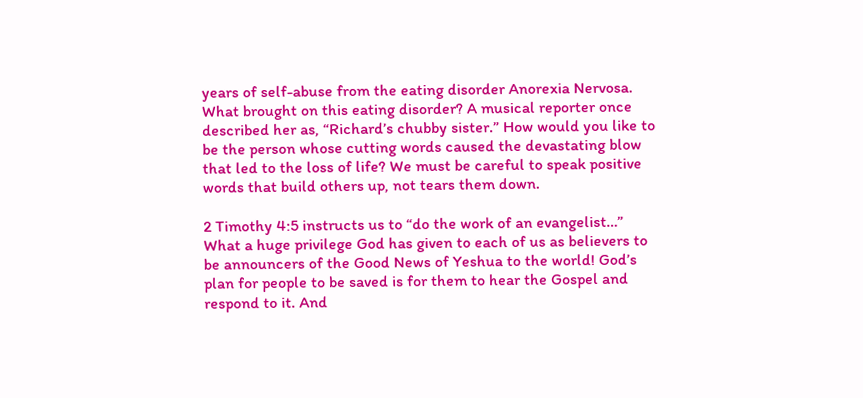years of self-abuse from the eating disorder Anorexia Nervosa. What brought on this eating disorder? A musical reporter once described her as, “Richard’s chubby sister.” How would you like to be the person whose cutting words caused the devastating blow that led to the loss of life? We must be careful to speak positive words that build others up, not tears them down.

2 Timothy 4:5 instructs us to “do the work of an evangelist…” What a huge privilege God has given to each of us as believers to be announcers of the Good News of Yeshua to the world! God’s plan for people to be saved is for them to hear the Gospel and respond to it. And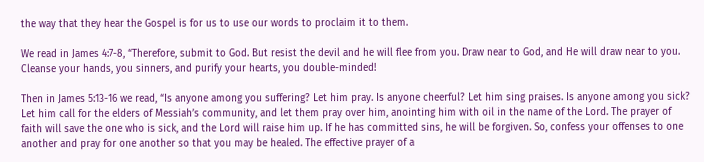the way that they hear the Gospel is for us to use our words to proclaim it to them.

We read in James 4:7-8, “Therefore, submit to God. But resist the devil and he will flee from you. Draw near to God, and He will draw near to you. Cleanse your hands, you sinners, and purify your hearts, you double-minded!

Then in James 5:13-16 we read, “Is anyone among you suffering? Let him pray. Is anyone cheerful? Let him sing praises. Is anyone among you sick? Let him call for the elders of Messiah’s community, and let them pray over him, anointing him with oil in the name of the Lord. The prayer of faith will save the one who is sick, and the Lord will raise him up. If he has committed sins, he will be forgiven. So, confess your offenses to one another and pray for one another so that you may be healed. The effective prayer of a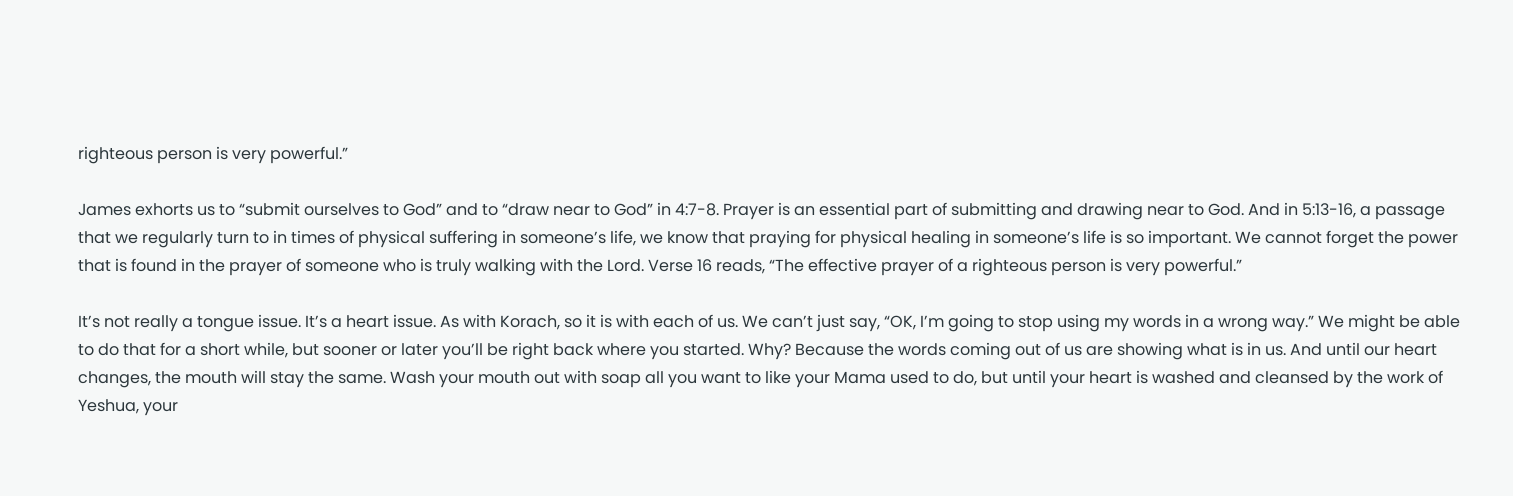righteous person is very powerful.”

James exhorts us to “submit ourselves to God” and to “draw near to God” in 4:7-8. Prayer is an essential part of submitting and drawing near to God. And in 5:13-16, a passage that we regularly turn to in times of physical suffering in someone’s life, we know that praying for physical healing in someone’s life is so important. We cannot forget the power that is found in the prayer of someone who is truly walking with the Lord. Verse 16 reads, “The effective prayer of a righteous person is very powerful.”

It’s not really a tongue issue. It’s a heart issue. As with Korach, so it is with each of us. We can’t just say, “OK, I’m going to stop using my words in a wrong way.” We might be able to do that for a short while, but sooner or later you’ll be right back where you started. Why? Because the words coming out of us are showing what is in us. And until our heart changes, the mouth will stay the same. Wash your mouth out with soap all you want to like your Mama used to do, but until your heart is washed and cleansed by the work of Yeshua, your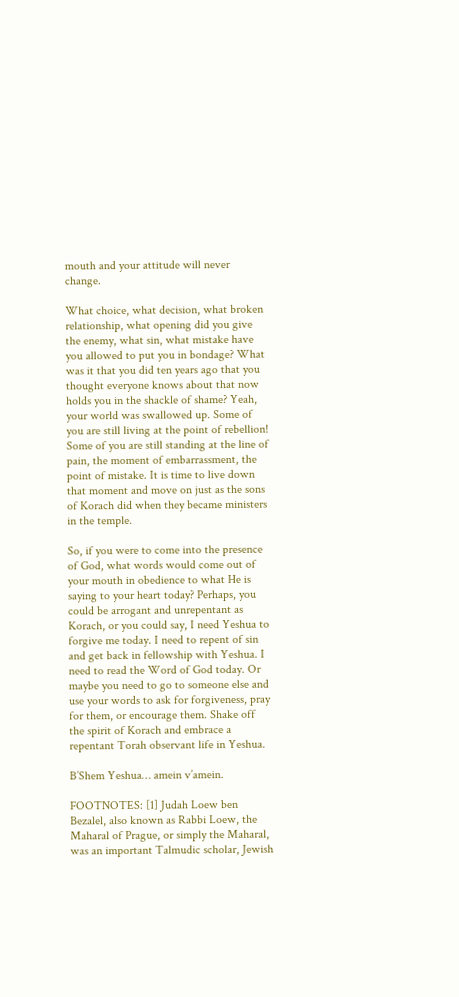mouth and your attitude will never change.

What choice, what decision, what broken relationship, what opening did you give the enemy, what sin, what mistake have you allowed to put you in bondage? What was it that you did ten years ago that you thought everyone knows about that now holds you in the shackle of shame? Yeah, your world was swallowed up. Some of you are still living at the point of rebellion! Some of you are still standing at the line of pain, the moment of embarrassment, the point of mistake. It is time to live down that moment and move on just as the sons of Korach did when they became ministers in the temple.

So, if you were to come into the presence of God, what words would come out of your mouth in obedience to what He is saying to your heart today? Perhaps, you could be arrogant and unrepentant as Korach, or you could say, I need Yeshua to forgive me today. I need to repent of sin and get back in fellowship with Yeshua. I need to read the Word of God today. Or maybe you need to go to someone else and use your words to ask for forgiveness, pray for them, or encourage them. Shake off the spirit of Korach and embrace a repentant Torah observant life in Yeshua.

B’Shem Yeshua… amein v’amein.

FOOTNOTES: [1] Judah Loew ben Bezalel, also known as Rabbi Loew, the Maharal of Prague, or simply the Maharal, was an important Talmudic scholar, Jewish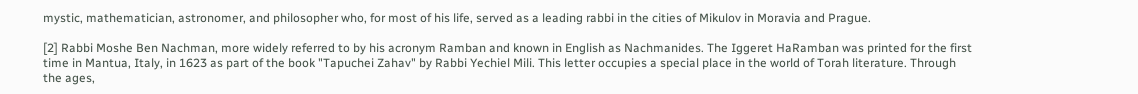mystic, mathematician, astronomer, and philosopher who, for most of his life, served as a leading rabbi in the cities of Mikulov in Moravia and Prague.

[2] Rabbi Moshe Ben Nachman, more widely referred to by his acronym Ramban and known in English as Nachmanides. The Iggeret HaRamban was printed for the first time in Mantua, Italy, in 1623 as part of the book "Tapuchei Zahav" by Rabbi Yechiel Mili. This letter occupies a special place in the world of Torah literature. Through the ages,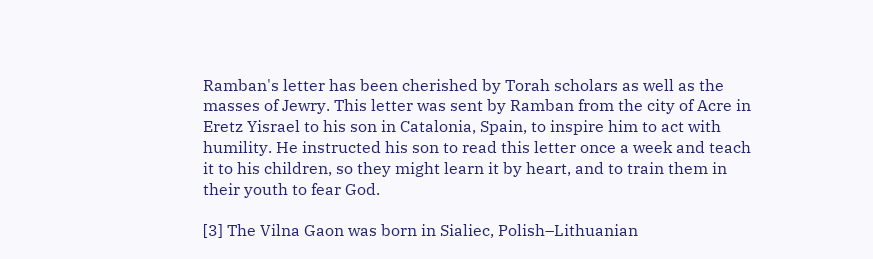Ramban's letter has been cherished by Torah scholars as well as the masses of Jewry. This letter was sent by Ramban from the city of Acre in Eretz Yisrael to his son in Catalonia, Spain, to inspire him to act with humility. He instructed his son to read this letter once a week and teach it to his children, so they might learn it by heart, and to train them in their youth to fear God.

[3] The Vilna Gaon was born in Sialiec, Polish–Lithuanian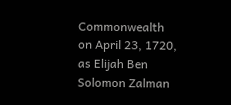Commonwealth on April 23, 1720, as Elijah Ben Solomon Zalman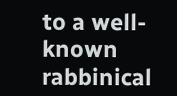to a well-known rabbinical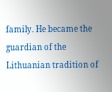family. He became the guardian of the Lithuanian tradition of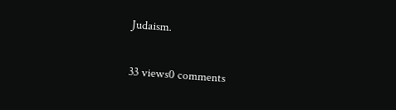Judaism.

33 views0 comments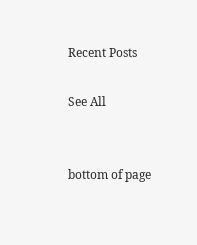Recent Posts

See All


bottom of page